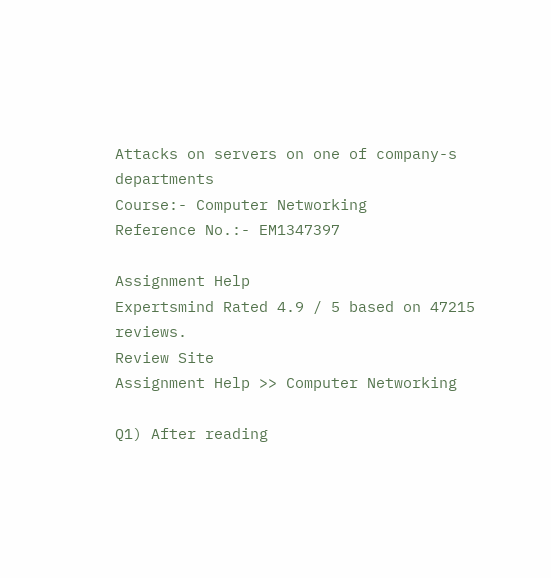Attacks on servers on one of company-s departments
Course:- Computer Networking
Reference No.:- EM1347397

Assignment Help
Expertsmind Rated 4.9 / 5 based on 47215 reviews.
Review Site
Assignment Help >> Computer Networking

Q1) After reading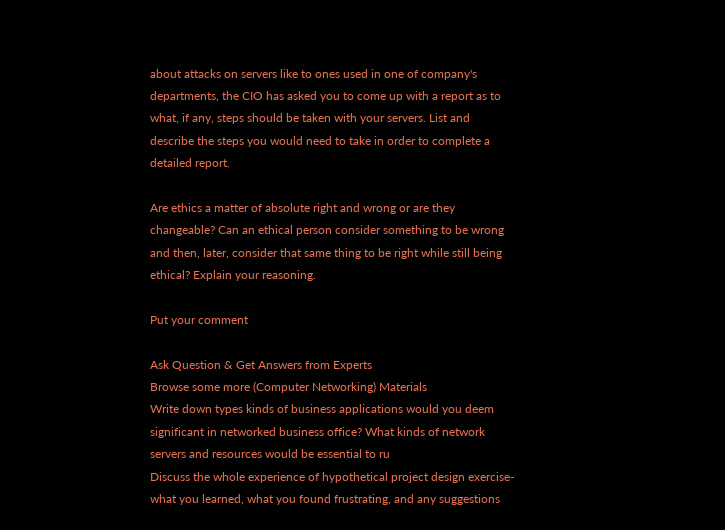about attacks on servers like to ones used in one of company's departments, the CIO has asked you to come up with a report as to what, if any, steps should be taken with your servers. List and describe the steps you would need to take in order to complete a detailed report.

Are ethics a matter of absolute right and wrong or are they changeable? Can an ethical person consider something to be wrong and then, later, consider that same thing to be right while still being ethical? Explain your reasoning.

Put your comment

Ask Question & Get Answers from Experts
Browse some more (Computer Networking) Materials
Write down types kinds of business applications would you deem significant in networked business office? What kinds of network servers and resources would be essential to ru
Discuss the whole experience of hypothetical project design exercise-what you learned, what you found frustrating, and any suggestions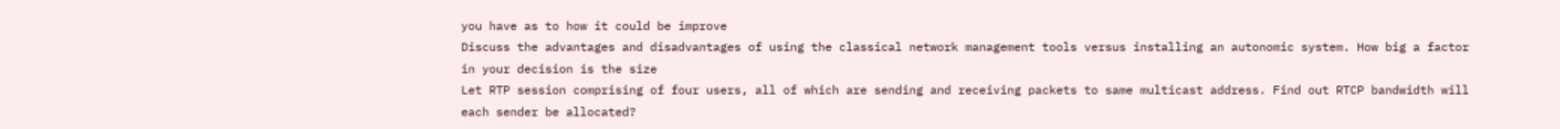you have as to how it could be improve
Discuss the advantages and disadvantages of using the classical network management tools versus installing an autonomic system. How big a factor in your decision is the size
Let RTP session comprising of four users, all of which are sending and receiving packets to same multicast address. Find out RTCP bandwidth will each sender be allocated?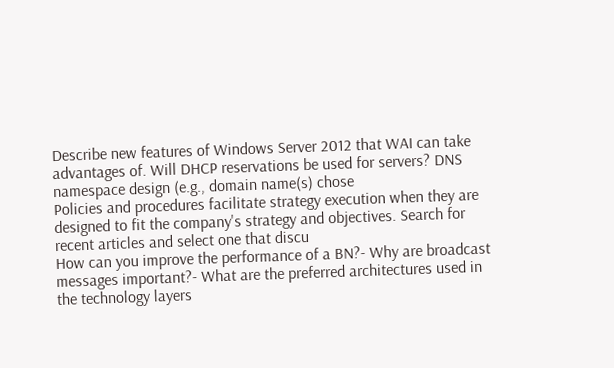Describe new features of Windows Server 2012 that WAI can take advantages of. Will DHCP reservations be used for servers? DNS namespace design (e.g., domain name(s) chose
Policies and procedures facilitate strategy execution when they are designed to fit the company's strategy and objectives. Search for recent articles and select one that discu
How can you improve the performance of a BN?- Why are broadcast messages important?- What are the preferred architectures used in the technology layers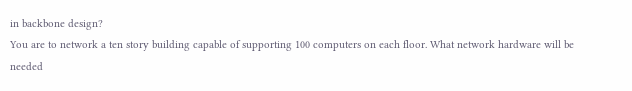in backbone design?
You are to network a ten story building capable of supporting 100 computers on each floor. What network hardware will be needed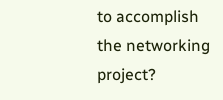to accomplish the networking project?